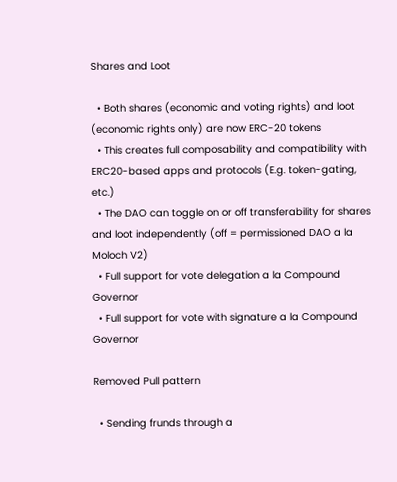Shares and Loot

  • Both shares (economic and voting rights) and loot (economic rights only) are now ERC-20 tokens
  • This creates full composability and compatibility with ERC20-based apps and protocols (E.g. token-gating, etc.)
  • The DAO can toggle on or off transferability for shares and loot independently (off = permissioned DAO a la Moloch V2)
  • Full support for vote delegation a la Compound Governor
  • Full support for vote with signature a la Compound Governor

Removed Pull pattern

  • Sending frunds through a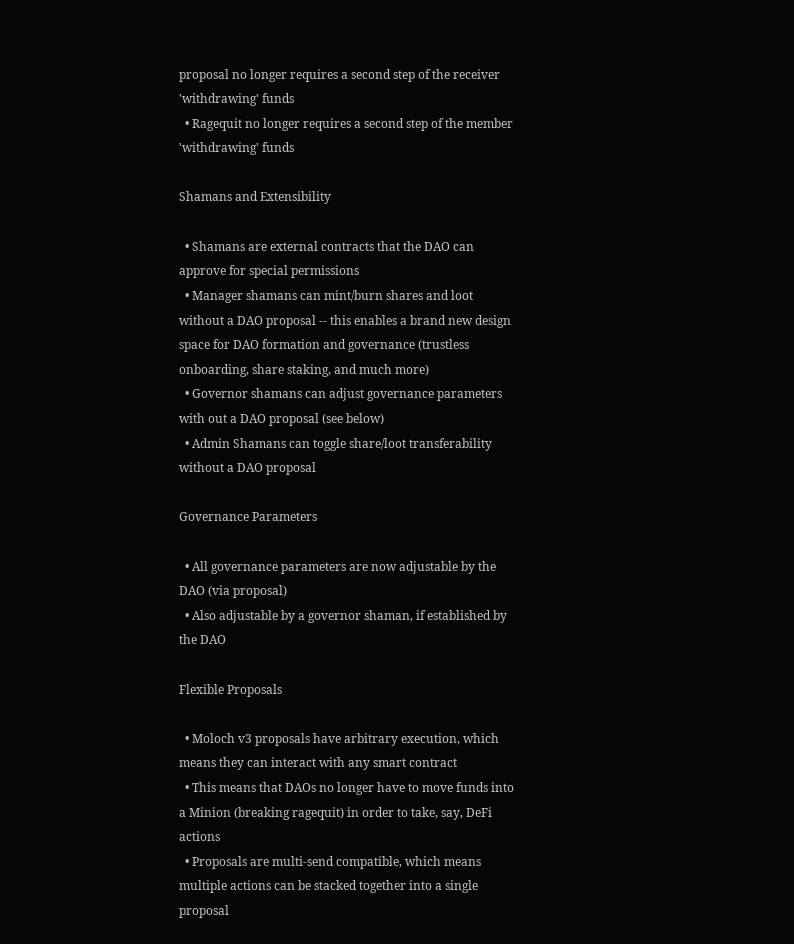proposal no longer requires a second step of the receiver 'withdrawing' funds
  • Ragequit no longer requires a second step of the member 'withdrawing' funds

Shamans and Extensibility

  • Shamans are external contracts that the DAO can approve for special permissions
  • Manager shamans can mint/burn shares and loot without a DAO proposal -- this enables a brand new design space for DAO formation and governance (trustless onboarding, share staking, and much more)
  • Governor shamans can adjust governance parameters with out a DAO proposal (see below)
  • Admin Shamans can toggle share/loot transferability without a DAO proposal

Governance Parameters

  • All governance parameters are now adjustable by the DAO (via proposal)
  • Also adjustable by a governor shaman, if established by the DAO

Flexible Proposals

  • Moloch v3 proposals have arbitrary execution, which means they can interact with any smart contract
  • This means that DAOs no longer have to move funds into a Minion (breaking ragequit) in order to take, say, DeFi actions
  • Proposals are multi-send compatible, which means multiple actions can be stacked together into a single proposal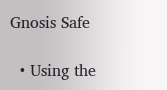Gnosis Safe

  • Using the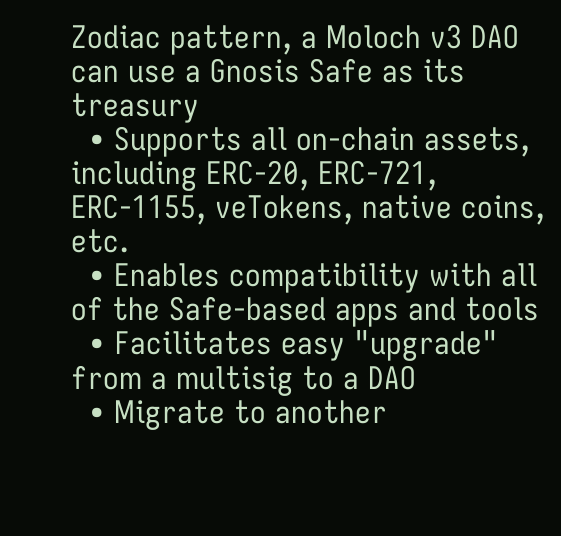Zodiac pattern, a Moloch v3 DAO can use a Gnosis Safe as its treasury
  • Supports all on-chain assets, including ERC-20, ERC-721, ERC-1155, veTokens, native coins, etc.
  • Enables compatibility with all of the Safe-based apps and tools
  • Facilitates easy "upgrade" from a multisig to a DAO
  • Migrate to another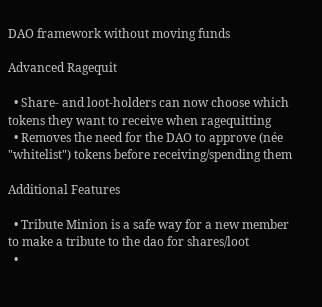DAO framework without moving funds

Advanced Ragequit

  • Share- and loot-holders can now choose which tokens they want to receive when ragequitting
  • Removes the need for the DAO to approve (née "whitelist") tokens before receiving/spending them

Additional Features

  • Tribute Minion is a safe way for a new member to make a tribute to the dao for shares/loot
  •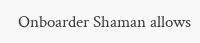Onboarder Shaman allows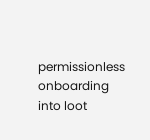permissionless onboarding into loot